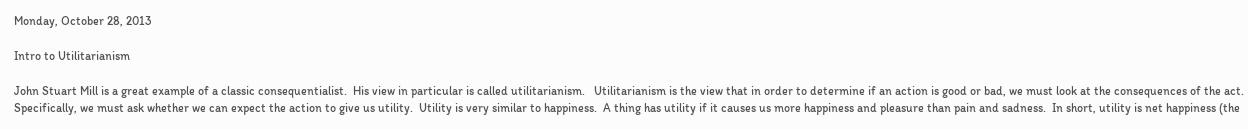Monday, October 28, 2013

Intro to Utilitarianism

John Stuart Mill is a great example of a classic consequentialist.  His view in particular is called utilitarianism.   Utilitarianism is the view that in order to determine if an action is good or bad, we must look at the consequences of the act.  Specifically, we must ask whether we can expect the action to give us utility.  Utility is very similar to happiness.  A thing has utility if it causes us more happiness and pleasure than pain and sadness.  In short, utility is net happiness (the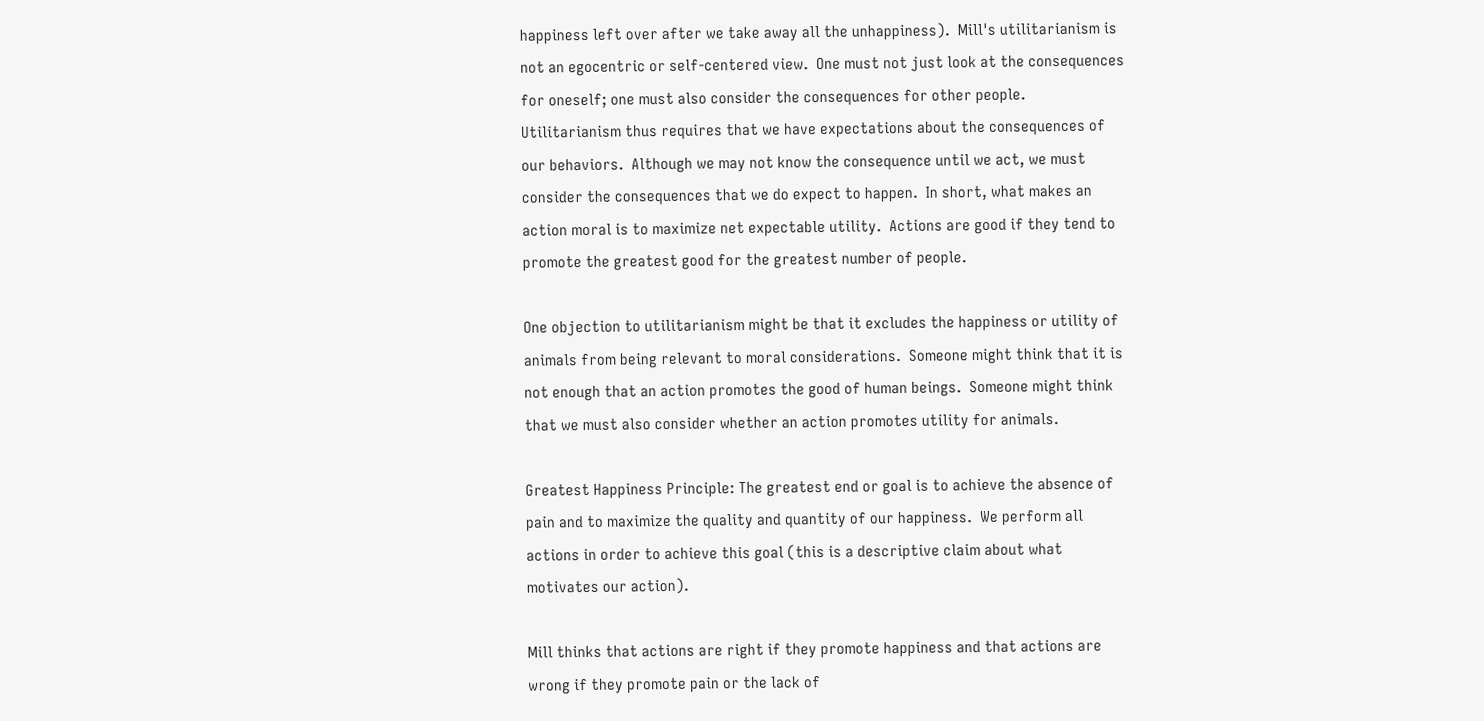happiness left over after we take away all the unhappiness).  Mill's utilitarianism is not an egocentric or self-centered view.  One must not just look at the consequences for oneself; one must also consider the consequences for other people.  Utilitarianism thus requires that we have expectations about the consequences of our behaviors.  Although we may not know the consequence until we act, we must consider the consequences that we do expect to happen.  In short, what makes an action moral is to maximize net expectable utility.  Actions are good if they tend to promote the greatest good for the greatest number of people.

One objection to utilitarianism might be that it excludes the happiness or utility of animals from being relevant to moral considerations.  Someone might think that it is not enough that an action promotes the good of human beings.  Someone might think that we must also consider whether an action promotes utility for animals.

Greatest Happiness Principle: The greatest end or goal is to achieve the absence of pain and to maximize the quality and quantity of our happiness.  We perform all actions in order to achieve this goal (this is a descriptive claim about what motivates our action).

Mill thinks that actions are right if they promote happiness and that actions are wrong if they promote pain or the lack of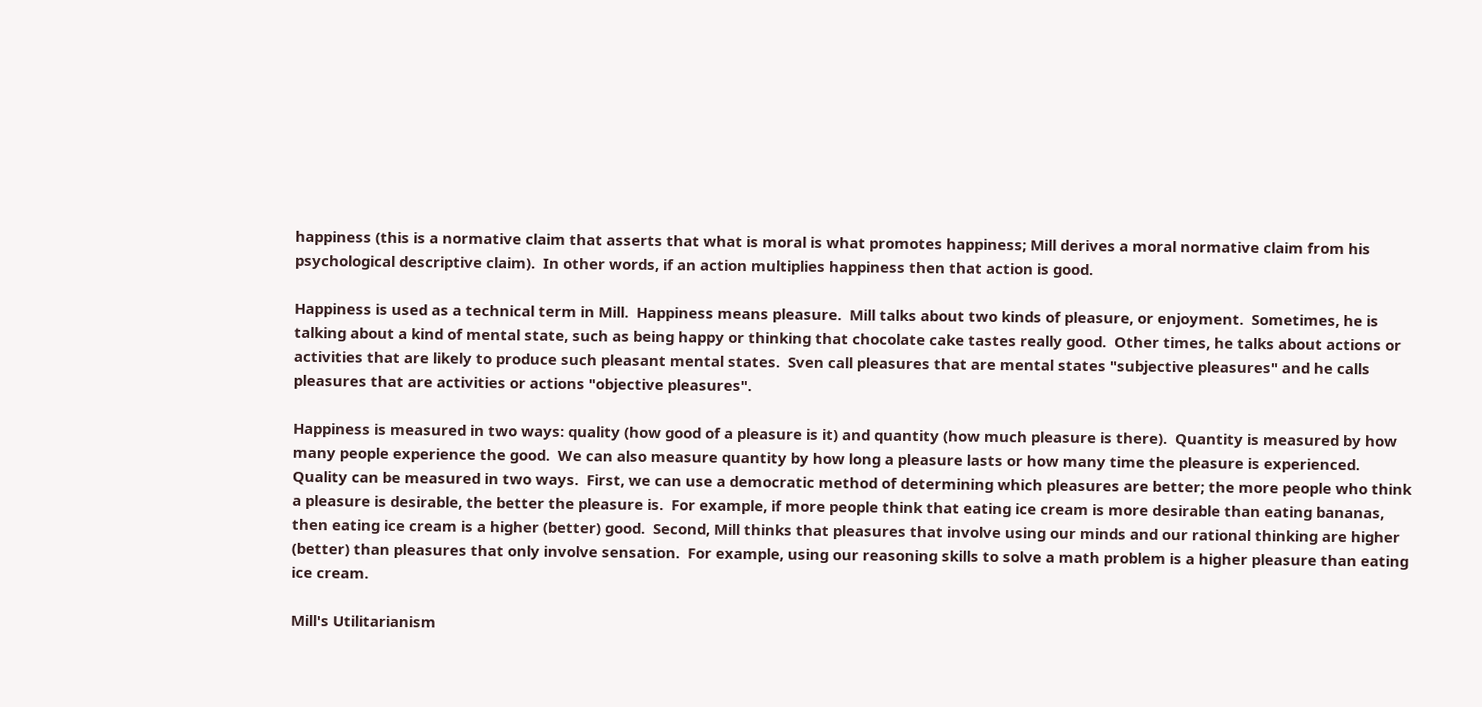happiness (this is a normative claim that asserts that what is moral is what promotes happiness; Mill derives a moral normative claim from his psychological descriptive claim).  In other words, if an action multiplies happiness then that action is good.

Happiness is used as a technical term in Mill.  Happiness means pleasure.  Mill talks about two kinds of pleasure, or enjoyment.  Sometimes, he is talking about a kind of mental state, such as being happy or thinking that chocolate cake tastes really good.  Other times, he talks about actions or activities that are likely to produce such pleasant mental states.  Sven call pleasures that are mental states "subjective pleasures" and he calls pleasures that are activities or actions "objective pleasures".

Happiness is measured in two ways: quality (how good of a pleasure is it) and quantity (how much pleasure is there).  Quantity is measured by how many people experience the good.  We can also measure quantity by how long a pleasure lasts or how many time the pleasure is experienced.  Quality can be measured in two ways.  First, we can use a democratic method of determining which pleasures are better; the more people who think a pleasure is desirable, the better the pleasure is.  For example, if more people think that eating ice cream is more desirable than eating bananas, then eating ice cream is a higher (better) good.  Second, Mill thinks that pleasures that involve using our minds and our rational thinking are higher (better) than pleasures that only involve sensation.  For example, using our reasoning skills to solve a math problem is a higher pleasure than eating ice cream.

Mill's Utilitarianism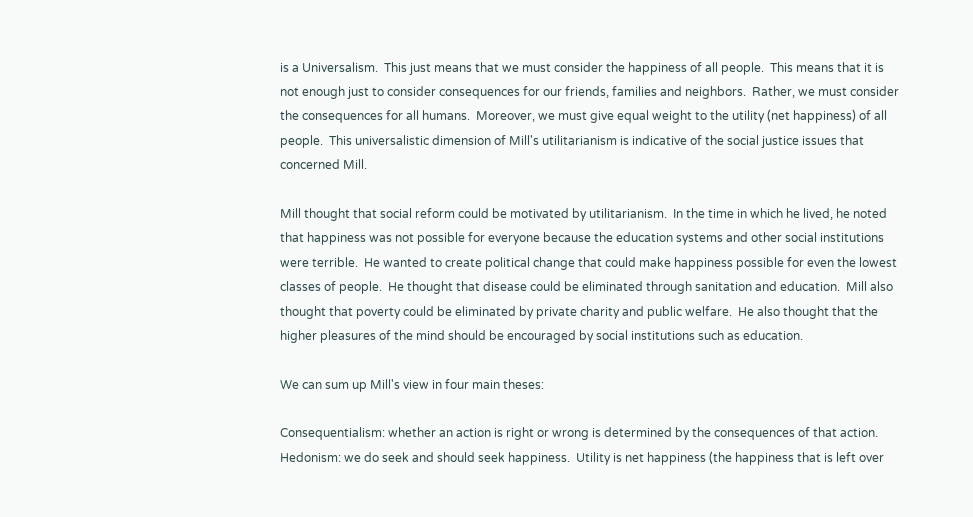is a Universalism.  This just means that we must consider the happiness of all people.  This means that it is not enough just to consider consequences for our friends, families and neighbors.  Rather, we must consider the consequences for all humans.  Moreover, we must give equal weight to the utility (net happiness) of all people.  This universalistic dimension of Mill's utilitarianism is indicative of the social justice issues that concerned Mill.

Mill thought that social reform could be motivated by utilitarianism.  In the time in which he lived, he noted that happiness was not possible for everyone because the education systems and other social institutions were terrible.  He wanted to create political change that could make happiness possible for even the lowest classes of people.  He thought that disease could be eliminated through sanitation and education.  Mill also thought that poverty could be eliminated by private charity and public welfare.  He also thought that the higher pleasures of the mind should be encouraged by social institutions such as education.

We can sum up Mill's view in four main theses:

Consequentialism: whether an action is right or wrong is determined by the consequences of that action.
Hedonism: we do seek and should seek happiness.  Utility is net happiness (the happiness that is left over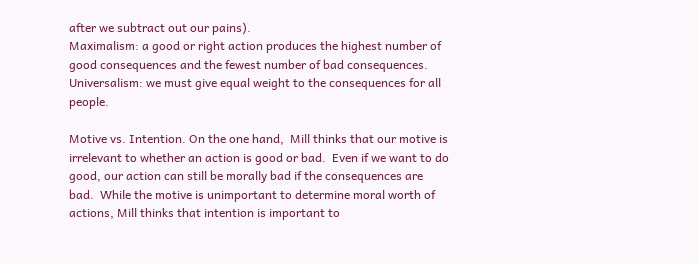after we subtract out our pains).
Maximalism: a good or right action produces the highest number of good consequences and the fewest number of bad consequences.
Universalism: we must give equal weight to the consequences for all people.

Motive vs. Intention. On the one hand,  Mill thinks that our motive is irrelevant to whether an action is good or bad.  Even if we want to do good, our action can still be morally bad if the consequences are bad.  While the motive is unimportant to determine moral worth of actions, Mill thinks that intention is important to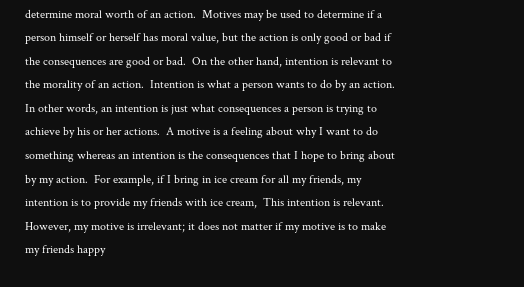determine moral worth of an action.  Motives may be used to determine if a person himself or herself has moral value, but the action is only good or bad if the consequences are good or bad.  On the other hand, intention is relevant to the morality of an action.  Intention is what a person wants to do by an action.  In other words, an intention is just what consequences a person is trying to achieve by his or her actions.  A motive is a feeling about why I want to do something whereas an intention is the consequences that I hope to bring about by my action.  For example, if I bring in ice cream for all my friends, my intention is to provide my friends with ice cream,  This intention is relevant.  However, my motive is irrelevant; it does not matter if my motive is to make my friends happy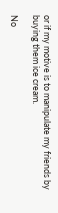or if my motive is to manipulate my friends by buying them ice cream.

No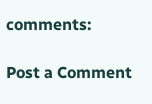comments:

Post a Comment